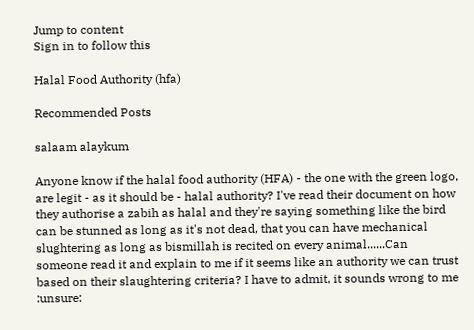Jump to content
Sign in to follow this

Halal Food Authority (hfa)

Recommended Posts

salaam alaykum

Anyone know if the halal food authority (HFA) - the one with the green logo, are legit - as it should be - halal authority? I've read their document on how they authorise a zabih as halal and they're saying something like the bird can be stunned as long as it's not dead, that you can have mechanical slughtering as long as bismillah is recited on every animal......Can someone read it and explain to me if it seems like an authority we can trust based on their slaughtering criteria? I have to admit, it sounds wrong to me :unsure: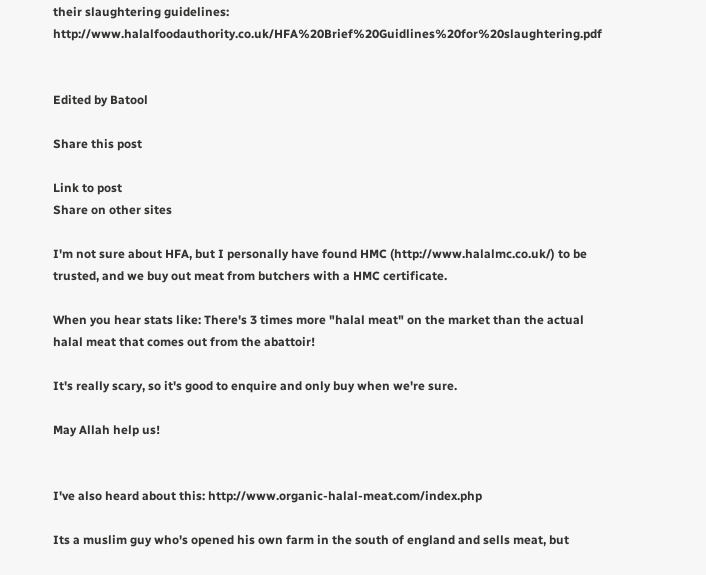their slaughtering guidelines: http://www.halalfoodauthority.co.uk/HFA%20Brief%20Guidlines%20for%20slaughtering.pdf


Edited by Batool

Share this post

Link to post
Share on other sites

I'm not sure about HFA, but I personally have found HMC (http://www.halalmc.co.uk/) to be trusted, and we buy out meat from butchers with a HMC certificate.

When you hear stats like: There's 3 times more "halal meat" on the market than the actual halal meat that comes out from the abattoir!

It's really scary, so it's good to enquire and only buy when we're sure.

May Allah help us!


I've also heard about this: http://www.organic-halal-meat.com/index.php

Its a muslim guy who's opened his own farm in the south of england and sells meat, but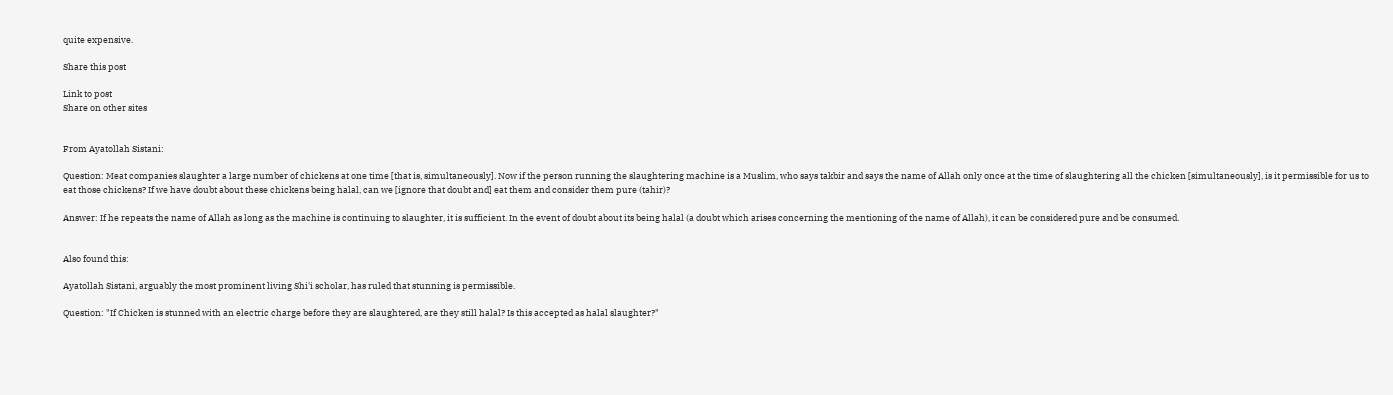quite expensive.

Share this post

Link to post
Share on other sites


From Ayatollah Sistani:

Question: Meat companies slaughter a large number of chickens at one time [that is, simultaneously]. Now if the person running the slaughtering machine is a Muslim, who says takbir and says the name of Allah only once at the time of slaughtering all the chicken [simultaneously], is it permissible for us to eat those chickens? If we have doubt about these chickens being halal, can we [ignore that doubt and] eat them and consider them pure (tahir)?

Answer: If he repeats the name of Allah as long as the machine is continuing to slaughter, it is sufficient. In the event of doubt about its being halal (a doubt which arises concerning the mentioning of the name of Allah), it can be considered pure and be consumed.


Also found this:

Ayatollah Sistani, arguably the most prominent living Shi'i scholar, has ruled that stunning is permissible.

Question: "If Chicken is stunned with an electric charge before they are slaughtered, are they still halal? Is this accepted as halal slaughter?"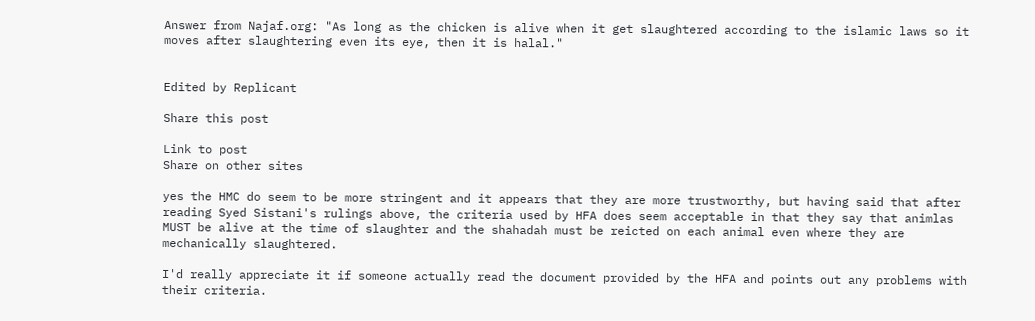Answer from Najaf.org: "As long as the chicken is alive when it get slaughtered according to the islamic laws so it moves after slaughtering even its eye, then it is halal."


Edited by Replicant

Share this post

Link to post
Share on other sites

yes the HMC do seem to be more stringent and it appears that they are more trustworthy, but having said that after reading Syed Sistani's rulings above, the criteria used by HFA does seem acceptable in that they say that animlas MUST be alive at the time of slaughter and the shahadah must be reicted on each animal even where they are mechanically slaughtered.

I'd really appreciate it if someone actually read the document provided by the HFA and points out any problems with their criteria.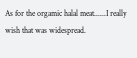As for the orgamic halal meat......I really wish that was widespread.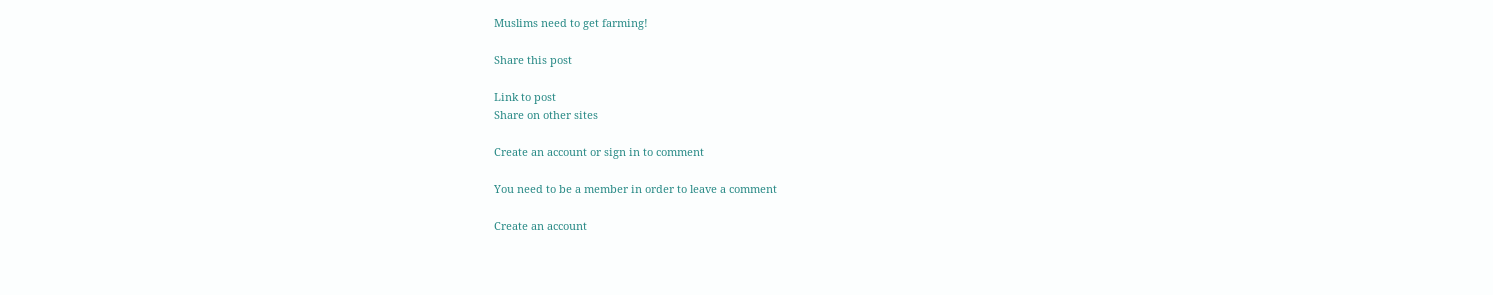Muslims need to get farming!

Share this post

Link to post
Share on other sites

Create an account or sign in to comment

You need to be a member in order to leave a comment

Create an account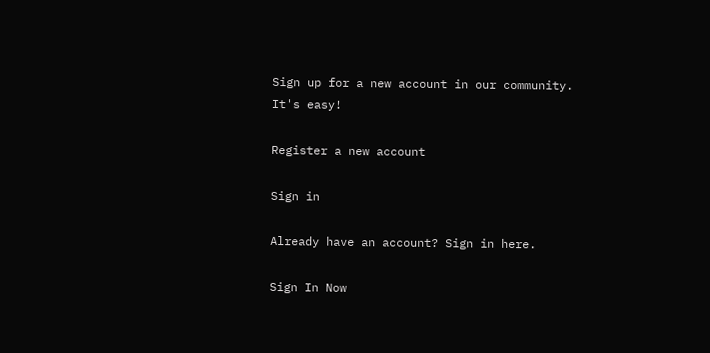Sign up for a new account in our community. It's easy!

Register a new account

Sign in

Already have an account? Sign in here.

Sign In Now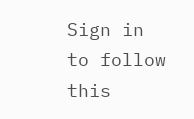Sign in to follow this